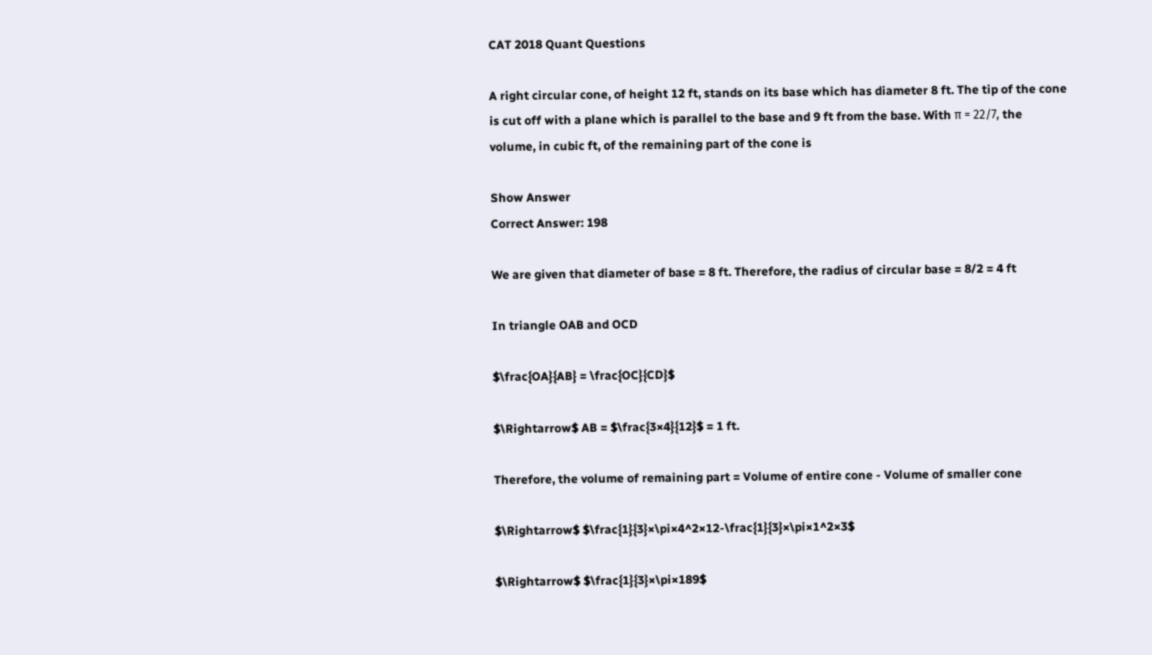CAT 2018 Quant Questions

A right circular cone, of height 12 ft, stands on its base which has diameter 8 ft. The tip of the cone is cut off with a plane which is parallel to the base and 9 ft from the base. With π = 22/7, the volume, in cubic ft, of the remaining part of the cone is

Show Answer
Correct Answer: 198

We are given that diameter of base = 8 ft. Therefore, the radius of circular base = 8/2 = 4 ft

In triangle OAB and OCD

$\frac{OA}{AB} = \frac{OC}{CD}$

$\Rightarrow$ AB = $\frac{3×4}{12}$ = 1 ft.

Therefore, the volume of remaining part = Volume of entire cone - Volume of smaller cone

$\Rightarrow$ $\frac{1}{3}×\pi×4^2×12-\frac{1}{3}×\pi×1^2×3$

$\Rightarrow$ $\frac{1}{3}×\pi×189$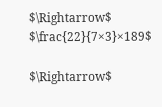$\Rightarrow$ $\frac{22}{7×3}×189$

$\Rightarrow$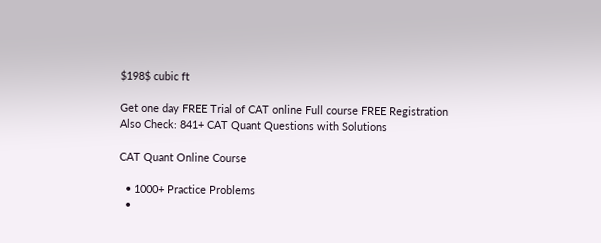$198$ cubic ft

Get one day FREE Trial of CAT online Full course FREE Registration
Also Check: 841+ CAT Quant Questions with Solutions

CAT Quant Online Course

  • 1000+ Practice Problems
  •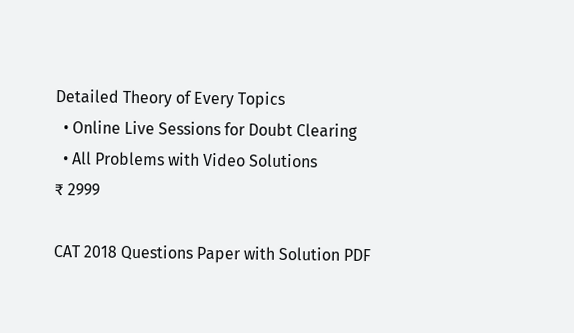Detailed Theory of Every Topics
  • Online Live Sessions for Doubt Clearing
  • All Problems with Video Solutions
₹ 2999

CAT 2018 Questions Paper with Solution PDF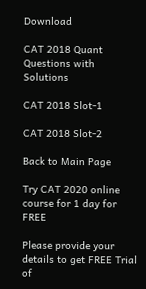Download

CAT 2018 Quant Questions with Solutions

CAT 2018 Slot-1

CAT 2018 Slot-2

Back to Main Page

Try CAT 2020 online course for 1 day for FREE

Please provide your details to get FREE Trial of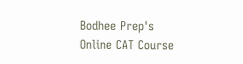Bodhee Prep's Online CAT Course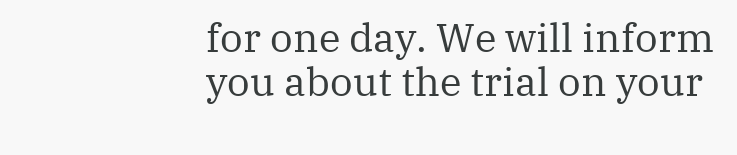for one day. We will inform you about the trial on your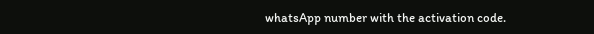whatsApp number with the activation code.